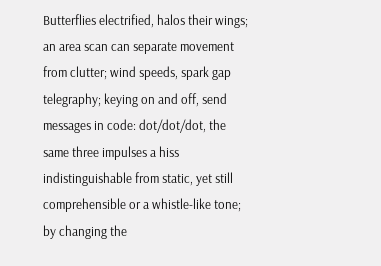Butterflies electrified, halos their wings; an area scan can separate movement from clutter; wind speeds, spark gap telegraphy; keying on and off, send messages in code: dot/dot/dot, the same three impulses a hiss indistinguishable from static, yet still comprehensible or a whistle-like tone; by changing the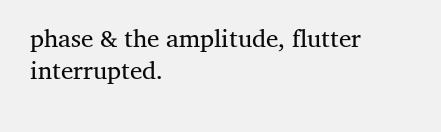phase & the amplitude, flutter interrupted.